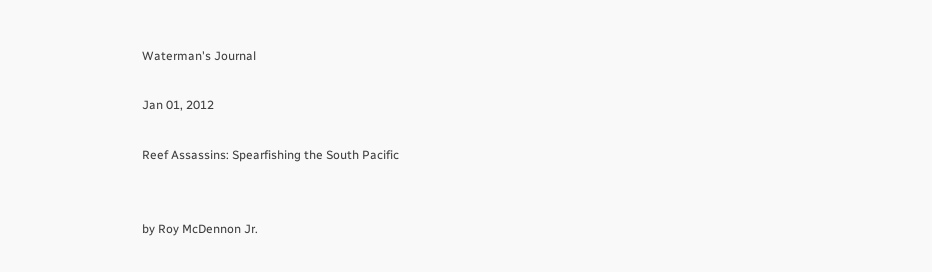Waterman's Journal

Jan 01, 2012

Reef Assassins: Spearfishing the South Pacific


by Roy McDennon Jr.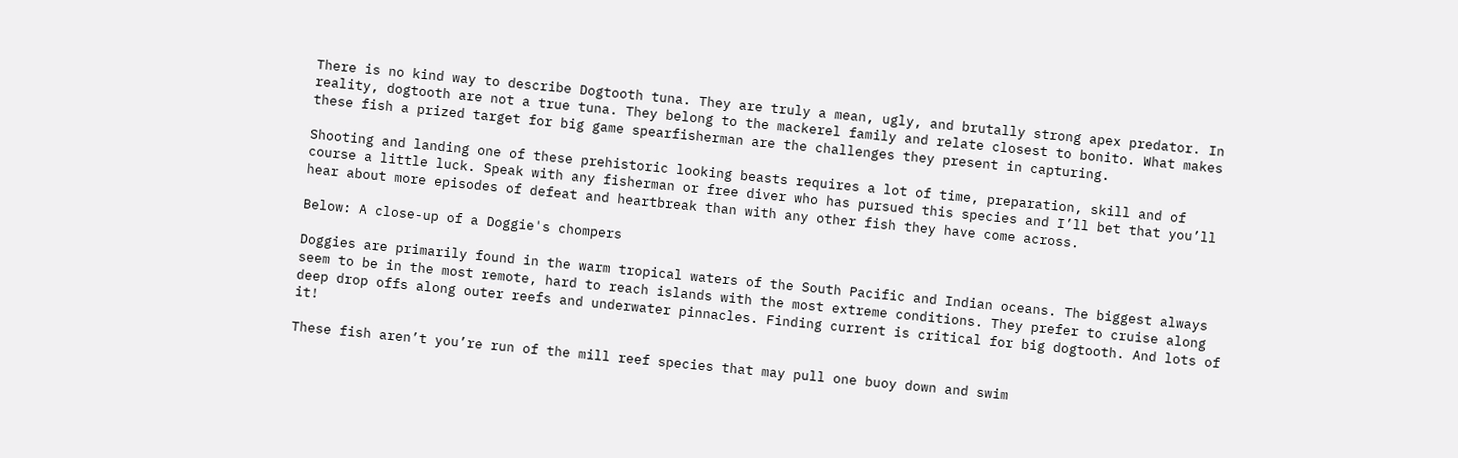There is no kind way to describe Dogtooth tuna. They are truly a mean, ugly, and brutally strong apex predator. In reality, dogtooth are not a true tuna. They belong to the mackerel family and relate closest to bonito. What makes these fish a prized target for big game spearfisherman are the challenges they present in capturing.

Shooting and landing one of these prehistoric looking beasts requires a lot of time, preparation, skill and of course a little luck. Speak with any fisherman or free diver who has pursued this species and I’ll bet that you’ll hear about more episodes of defeat and heartbreak than with any other fish they have come across.

Below: A close-up of a Doggie's chompers

Doggies are primarily found in the warm tropical waters of the South Pacific and Indian oceans. The biggest always seem to be in the most remote, hard to reach islands with the most extreme conditions. They prefer to cruise along deep drop offs along outer reefs and underwater pinnacles. Finding current is critical for big dogtooth. And lots of it!

These fish aren’t you’re run of the mill reef species that may pull one buoy down and swim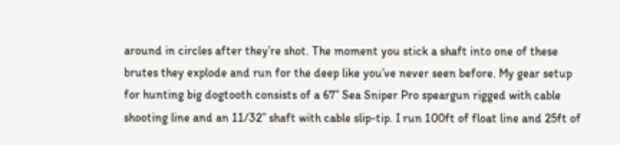around in circles after they’re shot. The moment you stick a shaft into one of these brutes they explode and run for the deep like you’ve never seen before. My gear setup for hunting big dogtooth consists of a 67” Sea Sniper Pro speargun rigged with cable shooting line and an 11/32” shaft with cable slip-tip. I run 100ft of float line and 25ft of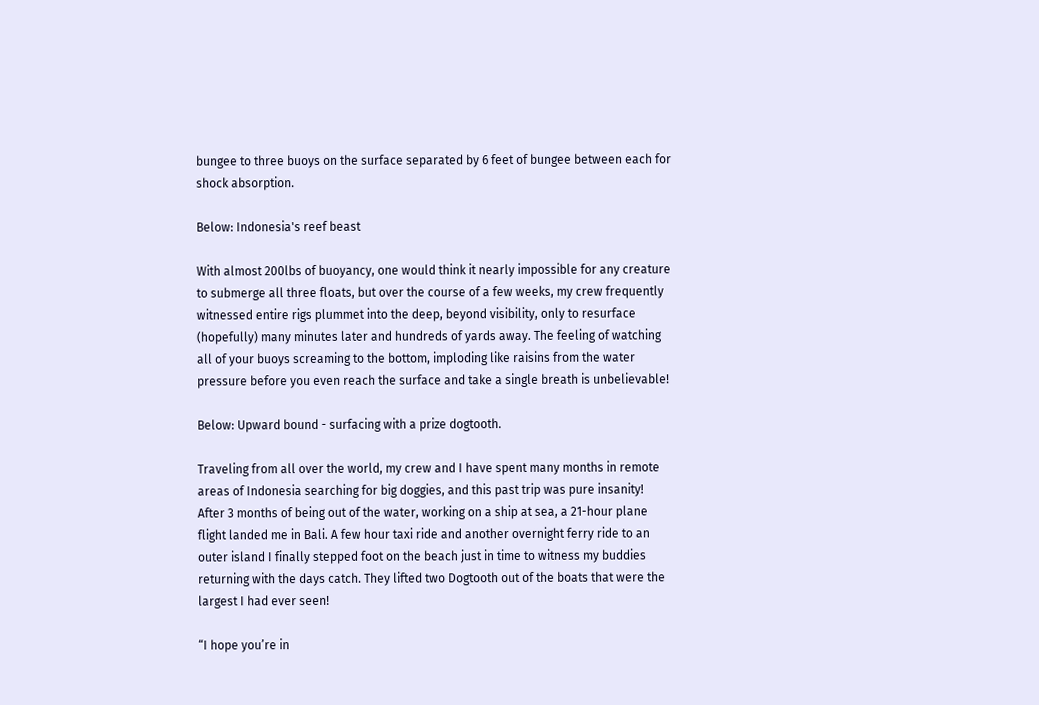bungee to three buoys on the surface separated by 6 feet of bungee between each for shock absorption.

Below: Indonesia's reef beast

With almost 200lbs of buoyancy, one would think it nearly impossible for any creature to submerge all three floats, but over the course of a few weeks, my crew frequently witnessed entire rigs plummet into the deep, beyond visibility, only to resurface (hopefully) many minutes later and hundreds of yards away. The feeling of watching all of your buoys screaming to the bottom, imploding like raisins from the water pressure before you even reach the surface and take a single breath is unbelievable!

Below: Upward bound - surfacing with a prize dogtooth.

Traveling from all over the world, my crew and I have spent many months in remote areas of Indonesia searching for big doggies, and this past trip was pure insanity! After 3 months of being out of the water, working on a ship at sea, a 21-hour plane flight landed me in Bali. A few hour taxi ride and another overnight ferry ride to an outer island I finally stepped foot on the beach just in time to witness my buddies returning with the days catch. They lifted two Dogtooth out of the boats that were the largest I had ever seen!

“I hope you’re in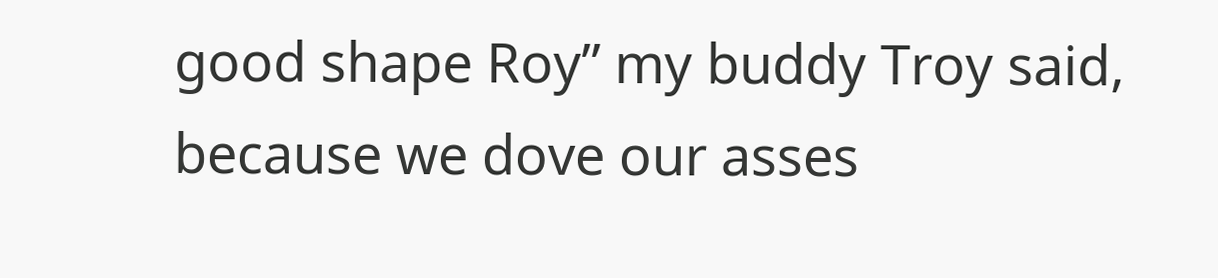good shape Roy” my buddy Troy said, because we dove our asses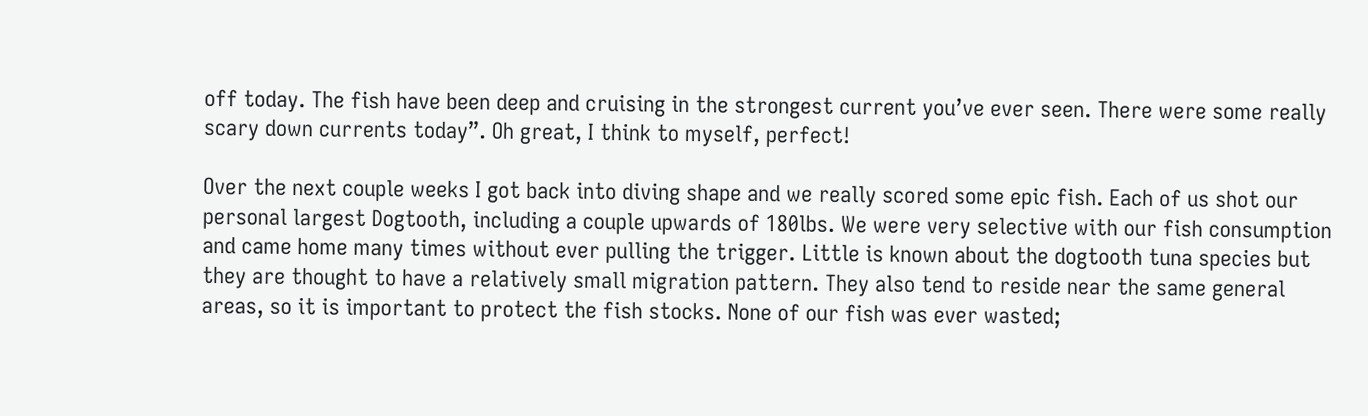off today. The fish have been deep and cruising in the strongest current you’ve ever seen. There were some really scary down currents today”. Oh great, I think to myself, perfect!

Over the next couple weeks I got back into diving shape and we really scored some epic fish. Each of us shot our personal largest Dogtooth, including a couple upwards of 180lbs. We were very selective with our fish consumption and came home many times without ever pulling the trigger. Little is known about the dogtooth tuna species but they are thought to have a relatively small migration pattern. They also tend to reside near the same general areas, so it is important to protect the fish stocks. None of our fish was ever wasted;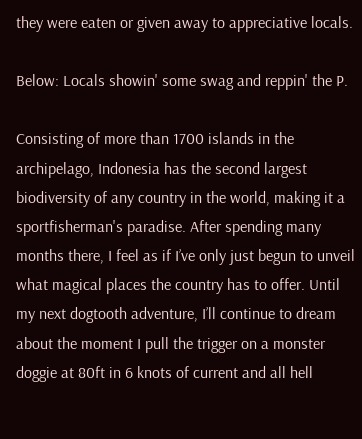they were eaten or given away to appreciative locals.

Below: Locals showin' some swag and reppin' the P.

Consisting of more than 1700 islands in the archipelago, Indonesia has the second largest biodiversity of any country in the world, making it a sportfisherman's paradise. After spending many months there, I feel as if I’ve only just begun to unveil what magical places the country has to offer. Until my next dogtooth adventure, I’ll continue to dream about the moment I pull the trigger on a monster doggie at 80ft in 6 knots of current and all hell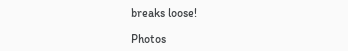breaks loose!

Photos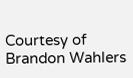Courtesy of Brandon Wahlers